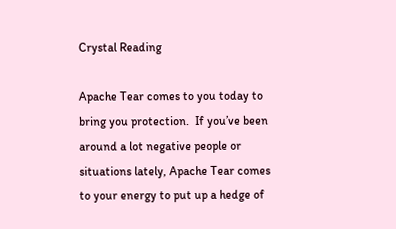Crystal Reading

Apache Tear comes to you today to bring you protection.  If you’ve been around a lot negative people or situations lately, Apache Tear comes to your energy to put up a hedge of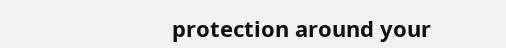protection around your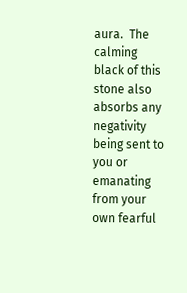aura.  The calming black of this stone also absorbs any negativity being sent to you or emanating from your own fearful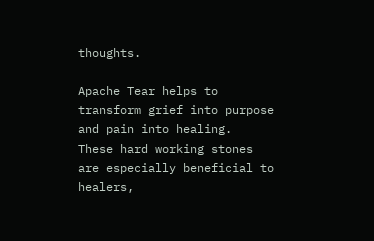thoughts.

Apache Tear helps to transform grief into purpose and pain into healing.  These hard working stones are especially beneficial to healers,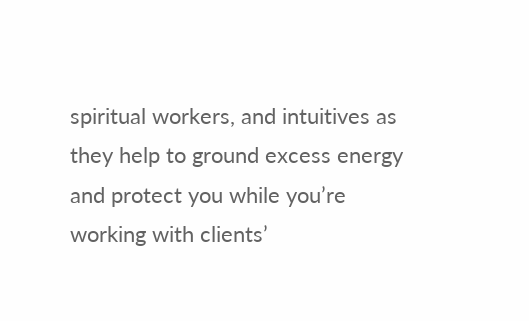spiritual workers, and intuitives as they help to ground excess energy and protect you while you’re working with clients’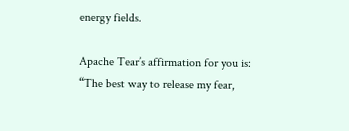energy fields.

Apache Tear’s affirmation for you is: “The best way to release my fear,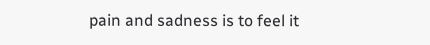pain and sadness is to feel it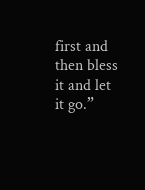first and then bless it and let it go.”